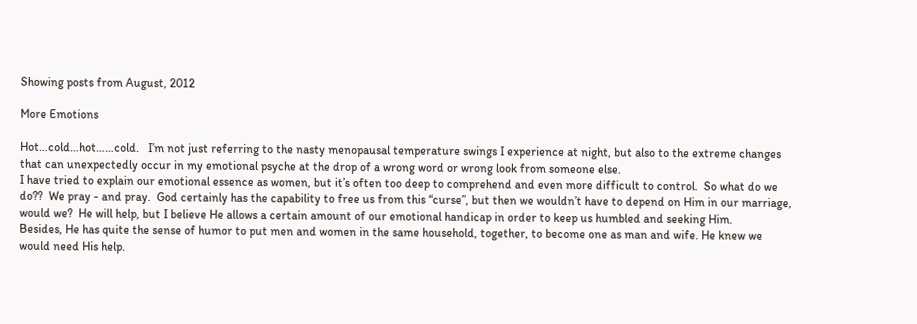Showing posts from August, 2012

More Emotions

Hot…cold…hot……cold.   I’m not just referring to the nasty menopausal temperature swings I experience at night, but also to the extreme changes that can unexpectedly occur in my emotional psyche at the drop of a wrong word or wrong look from someone else.
I have tried to explain our emotional essence as women, but it’s often too deep to comprehend and even more difficult to control.  So what do we do??  We pray - and pray.  God certainly has the capability to free us from this “curse”, but then we wouldn’t have to depend on Him in our marriage, would we?  He will help, but I believe He allows a certain amount of our emotional handicap in order to keep us humbled and seeking Him.
Besides, He has quite the sense of humor to put men and women in the same household, together, to become one as man and wife. He knew we would need His help.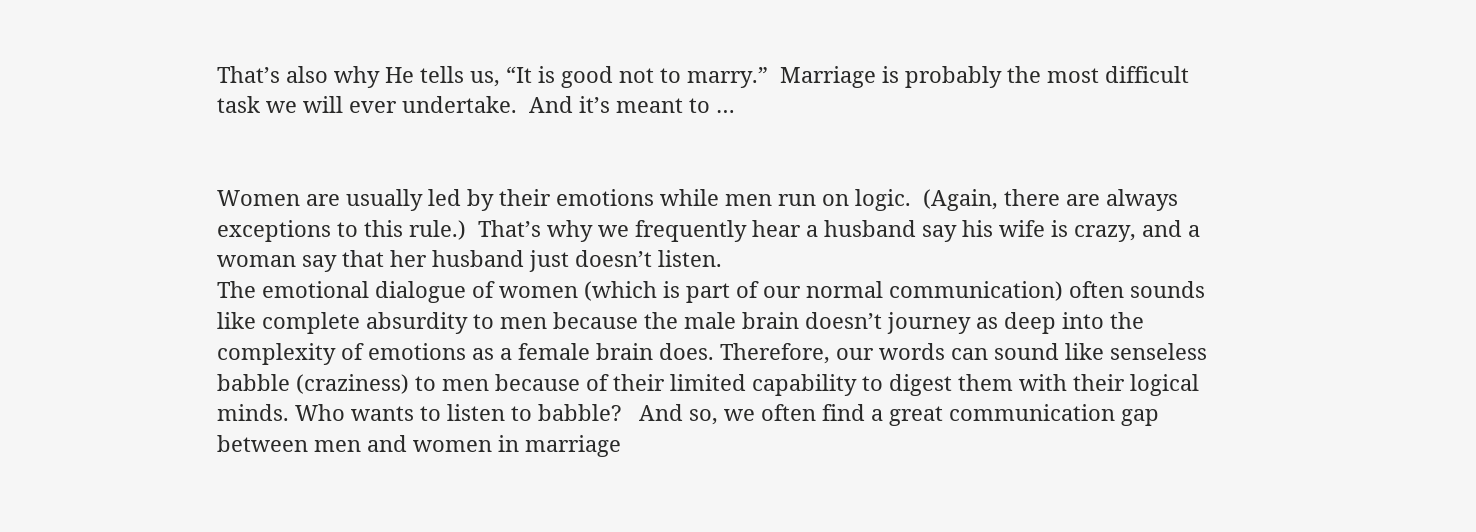That’s also why He tells us, “It is good not to marry.”  Marriage is probably the most difficult task we will ever undertake.  And it’s meant to …


Women are usually led by their emotions while men run on logic.  (Again, there are always exceptions to this rule.)  That’s why we frequently hear a husband say his wife is crazy, and a woman say that her husband just doesn’t listen.
The emotional dialogue of women (which is part of our normal communication) often sounds like complete absurdity to men because the male brain doesn’t journey as deep into the complexity of emotions as a female brain does. Therefore, our words can sound like senseless babble (craziness) to men because of their limited capability to digest them with their logical minds. Who wants to listen to babble?   And so, we often find a great communication gap between men and women in marriage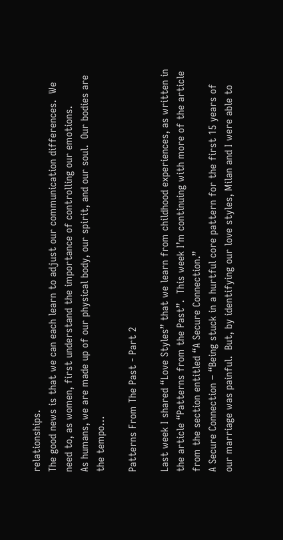relationships.
The good news is that we can each learn to adjust our communication differences.  We need to, as women, first understand the importance of controlling our emotions.
As humans, we are made up of our physical body, our spirit, and our soul.  Our bodies are the tempo…

Patterns From The Past - Part 2

Last week I shared “Love Styles” that we learn from childhood experiences, as written in the article “Patterns from the Past”.  This week I’m continuing with more of the article from the section entitled “A Secure Connection.”
A Secure Connection – “Being stuck in a hurtful core pattern for the first 15 years of our marriage was painful.  But, by identifying our love styles, Milan and I were able to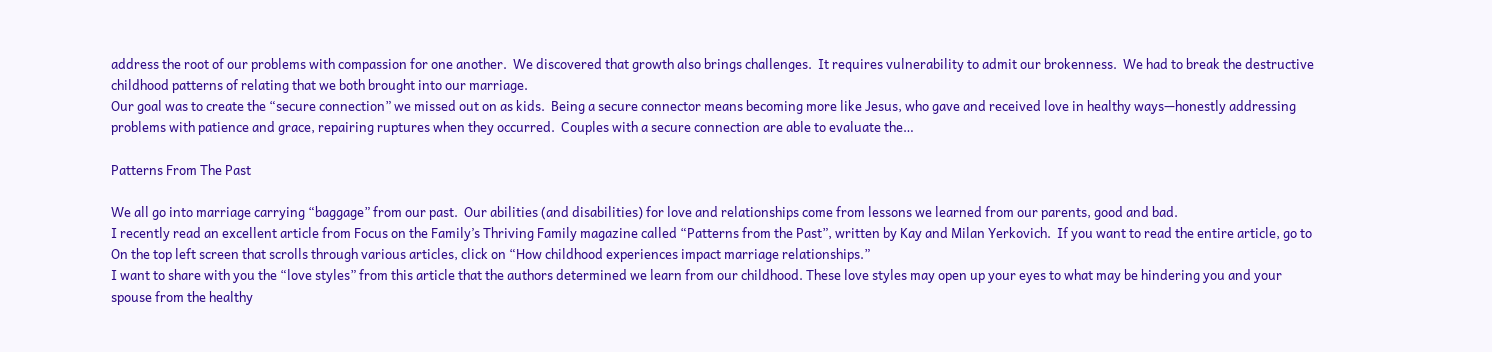address the root of our problems with compassion for one another.  We discovered that growth also brings challenges.  It requires vulnerability to admit our brokenness.  We had to break the destructive childhood patterns of relating that we both brought into our marriage.
Our goal was to create the “secure connection” we missed out on as kids.  Being a secure connector means becoming more like Jesus, who gave and received love in healthy ways—honestly addressing problems with patience and grace, repairing ruptures when they occurred.  Couples with a secure connection are able to evaluate the…

Patterns From The Past

We all go into marriage carrying “baggage” from our past.  Our abilities (and disabilities) for love and relationships come from lessons we learned from our parents, good and bad.
I recently read an excellent article from Focus on the Family’s Thriving Family magazine called “Patterns from the Past”, written by Kay and Milan Yerkovich.  If you want to read the entire article, go to  On the top left screen that scrolls through various articles, click on “How childhood experiences impact marriage relationships.”
I want to share with you the “love styles” from this article that the authors determined we learn from our childhood. These love styles may open up your eyes to what may be hindering you and your spouse from the healthy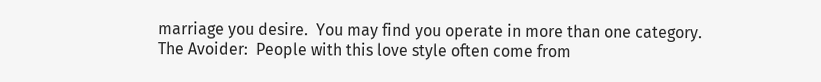marriage you desire.  You may find you operate in more than one category.
The Avoider:  People with this love style often come from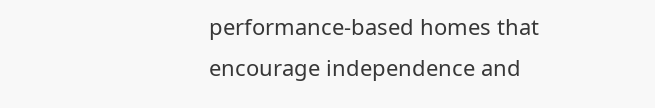performance-based homes that encourage independence and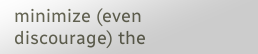minimize (even discourage) the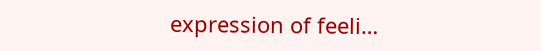expression of feeli…